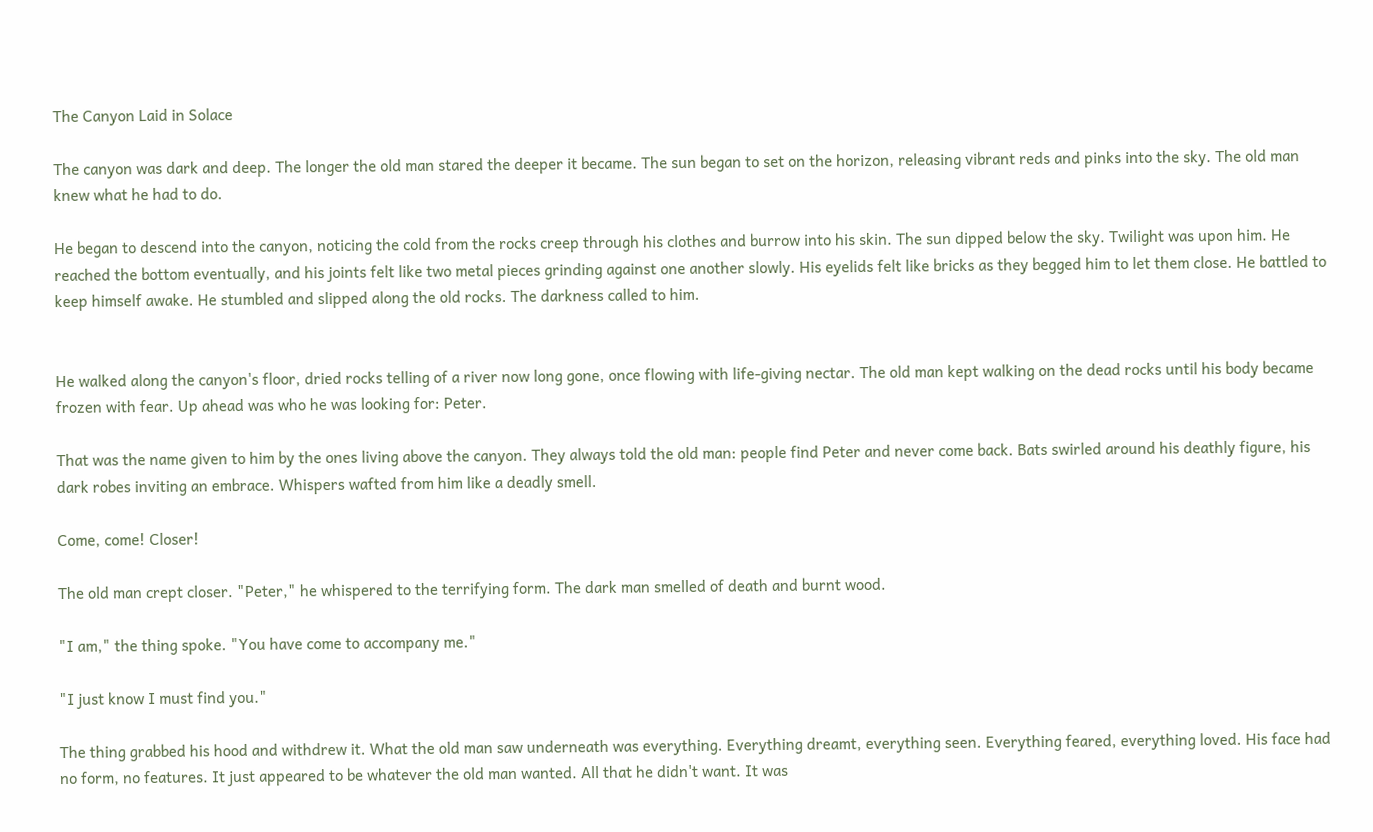The Canyon Laid in Solace

The canyon was dark and deep. The longer the old man stared the deeper it became. The sun began to set on the horizon, releasing vibrant reds and pinks into the sky. The old man knew what he had to do.

He began to descend into the canyon, noticing the cold from the rocks creep through his clothes and burrow into his skin. The sun dipped below the sky. Twilight was upon him. He reached the bottom eventually, and his joints felt like two metal pieces grinding against one another slowly. His eyelids felt like bricks as they begged him to let them close. He battled to keep himself awake. He stumbled and slipped along the old rocks. The darkness called to him.


He walked along the canyon's floor, dried rocks telling of a river now long gone, once flowing with life-giving nectar. The old man kept walking on the dead rocks until his body became frozen with fear. Up ahead was who he was looking for: Peter.

That was the name given to him by the ones living above the canyon. They always told the old man: people find Peter and never come back. Bats swirled around his deathly figure, his dark robes inviting an embrace. Whispers wafted from him like a deadly smell.

Come, come! Closer!

The old man crept closer. "Peter," he whispered to the terrifying form. The dark man smelled of death and burnt wood.

"I am," the thing spoke. "You have come to accompany me."

"I just know I must find you."

The thing grabbed his hood and withdrew it. What the old man saw underneath was everything. Everything dreamt, everything seen. Everything feared, everything loved. His face had no form, no features. It just appeared to be whatever the old man wanted. All that he didn't want. It was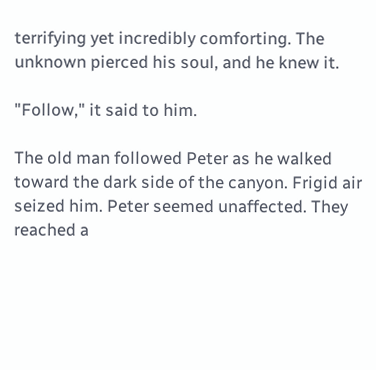terrifying yet incredibly comforting. The unknown pierced his soul, and he knew it.

"Follow," it said to him.

The old man followed Peter as he walked toward the dark side of the canyon. Frigid air seized him. Peter seemed unaffected. They reached a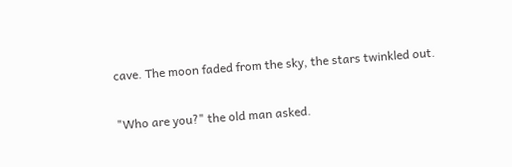cave. The moon faded from the sky, the stars twinkled out.

"Who are you?" the old man asked.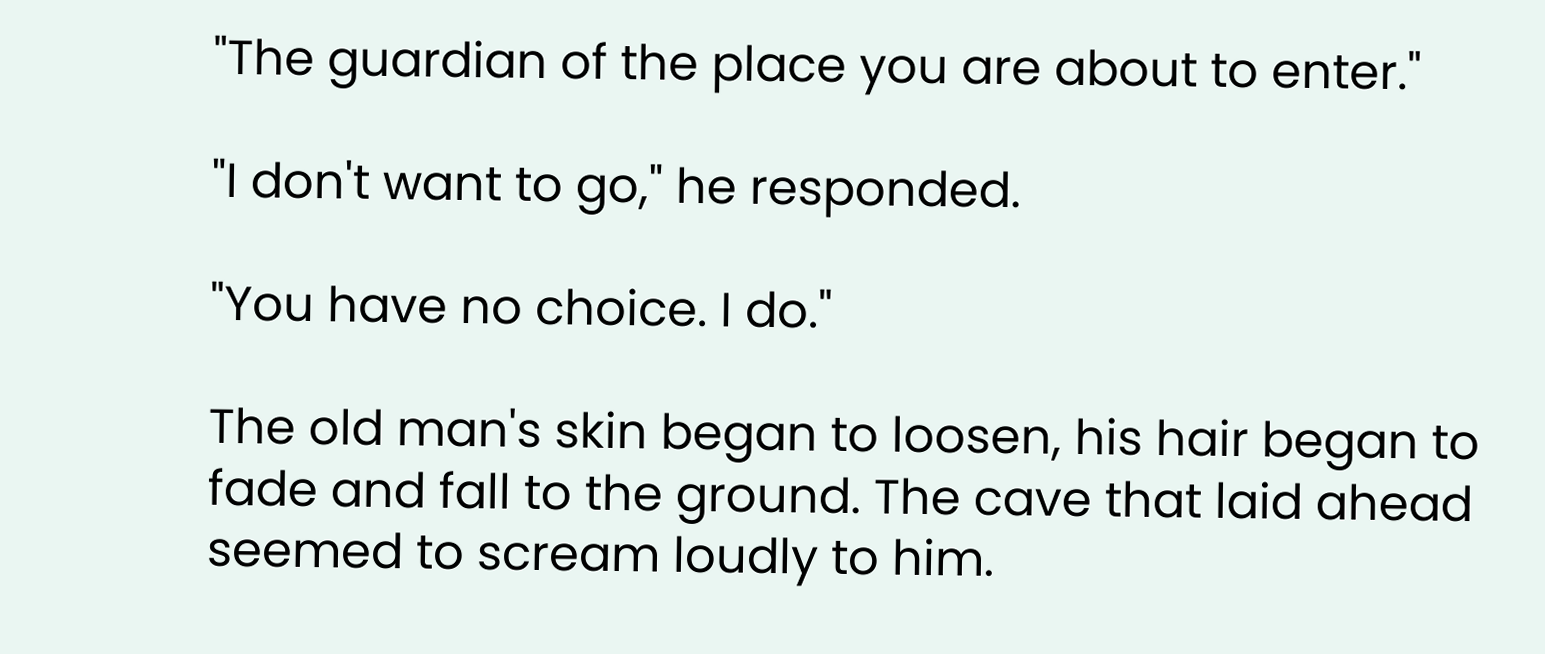"The guardian of the place you are about to enter."

"I don't want to go," he responded.

"You have no choice. I do."

The old man's skin began to loosen, his hair began to fade and fall to the ground. The cave that laid ahead seemed to scream loudly to him.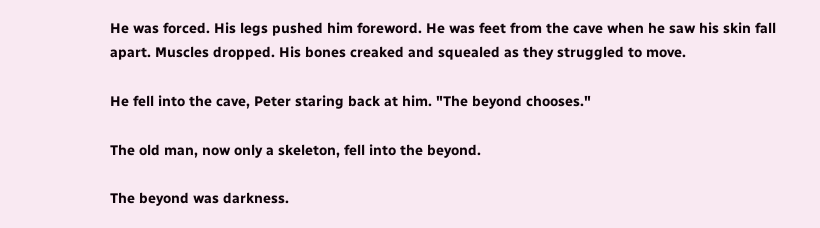He was forced. His legs pushed him foreword. He was feet from the cave when he saw his skin fall apart. Muscles dropped. His bones creaked and squealed as they struggled to move.

He fell into the cave, Peter staring back at him. "The beyond chooses."

The old man, now only a skeleton, fell into the beyond.

The beyond was darkness.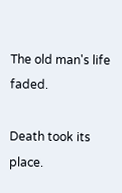The old man's life faded.

Death took its place.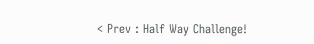< Prev : Half Way Challenge!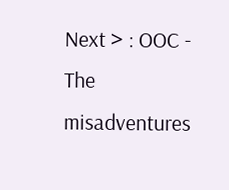Next > : OOC - The misadventures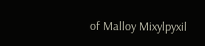of Malloy Mixylpyxil